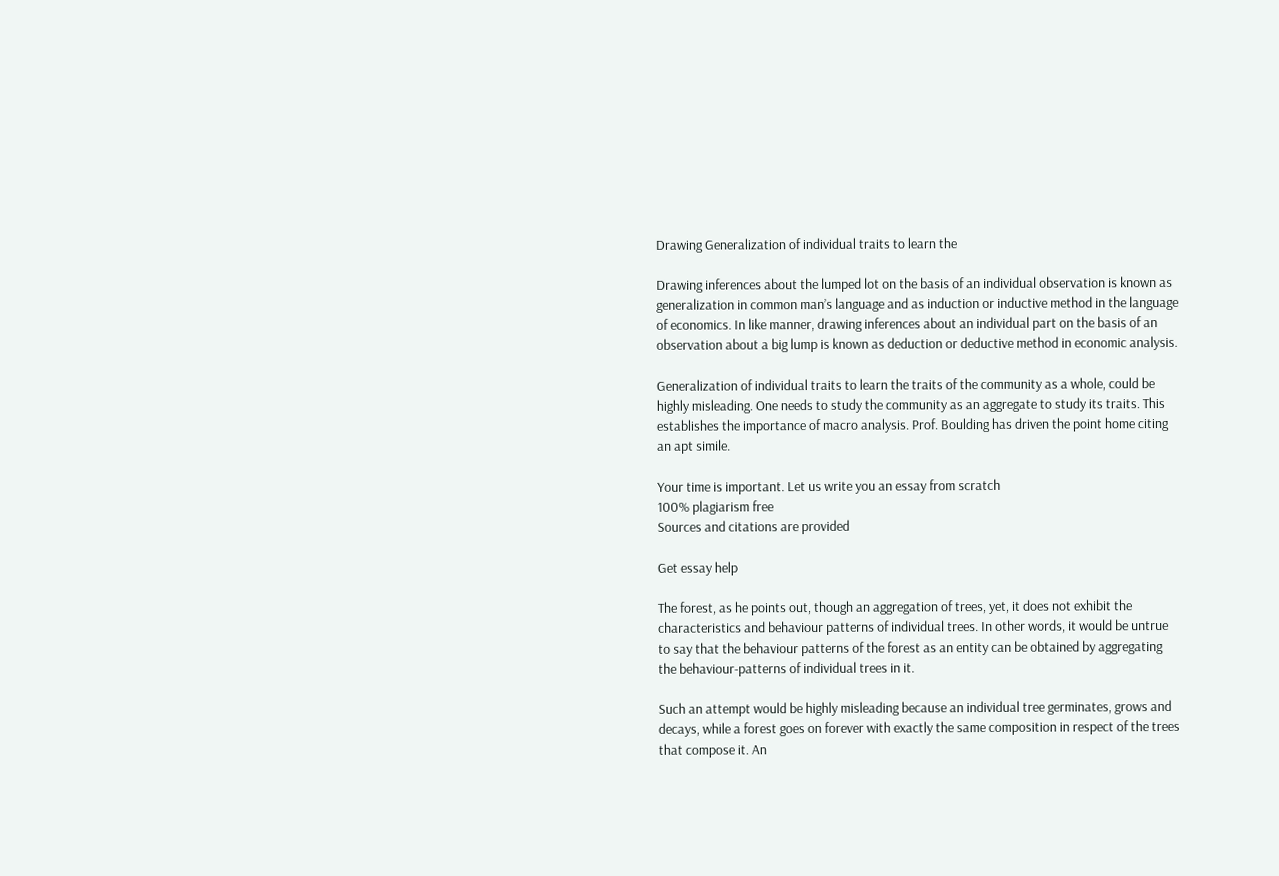Drawing Generalization of individual traits to learn the

Drawing inferences about the lumped lot on the basis of an individual observation is known as generalization in common man’s language and as induction or inductive method in the language of economics. In like manner, drawing inferences about an individual part on the basis of an observation about a big lump is known as deduction or deductive method in economic analysis.

Generalization of individual traits to learn the traits of the community as a whole, could be highly misleading. One needs to study the community as an aggregate to study its traits. This establishes the importance of macro analysis. Prof. Boulding has driven the point home citing an apt simile.

Your time is important. Let us write you an essay from scratch
100% plagiarism free
Sources and citations are provided

Get essay help

The forest, as he points out, though an aggregation of trees, yet, it does not exhibit the characteristics and behaviour patterns of individual trees. In other words, it would be untrue to say that the behaviour patterns of the forest as an entity can be obtained by aggregating the behaviour-patterns of individual trees in it.

Such an attempt would be highly misleading because an individual tree germinates, grows and decays, while a forest goes on forever with exactly the same composition in respect of the trees that compose it. An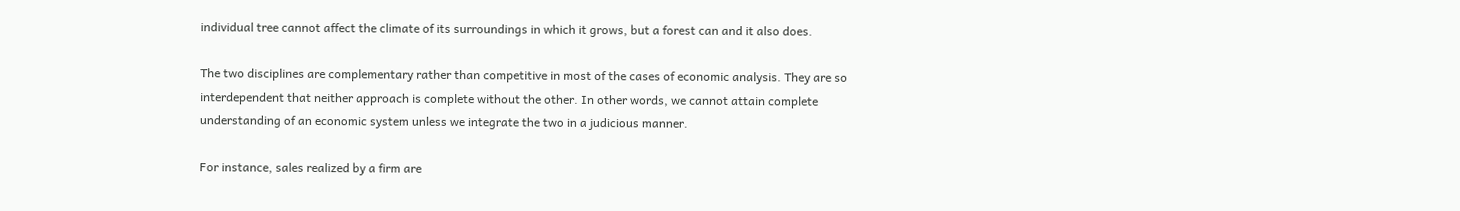individual tree cannot affect the climate of its surroundings in which it grows, but a forest can and it also does.

The two disciplines are complementary rather than competitive in most of the cases of economic analysis. They are so interdependent that neither approach is complete without the other. In other words, we cannot attain complete understanding of an economic system unless we integrate the two in a judicious manner.

For instance, sales realized by a firm are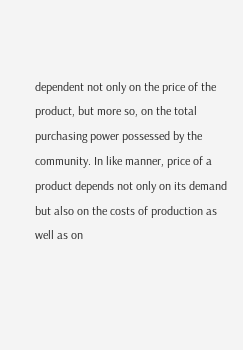dependent not only on the price of the product, but more so, on the total purchasing power possessed by the community. In like manner, price of a product depends not only on its demand but also on the costs of production as well as on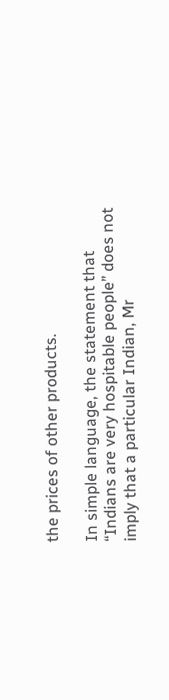the prices of other products.

In simple language, the statement that “Indians are very hospitable people” does not imply that a particular Indian, Mr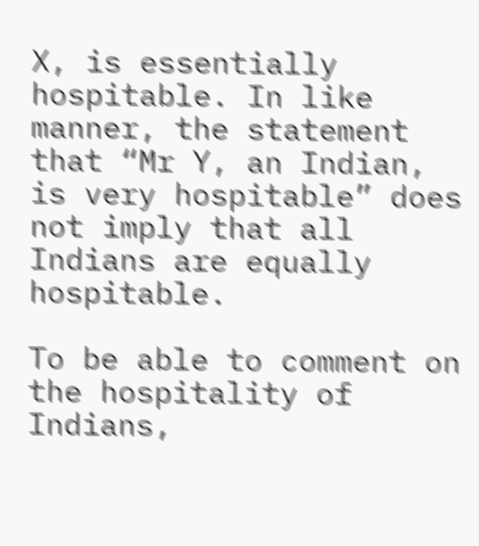X, is essentially hospitable. In like manner, the statement that “Mr Y, an Indian, is very hospitable” does not imply that all Indians are equally hospitable.

To be able to comment on the hospitality of Indians,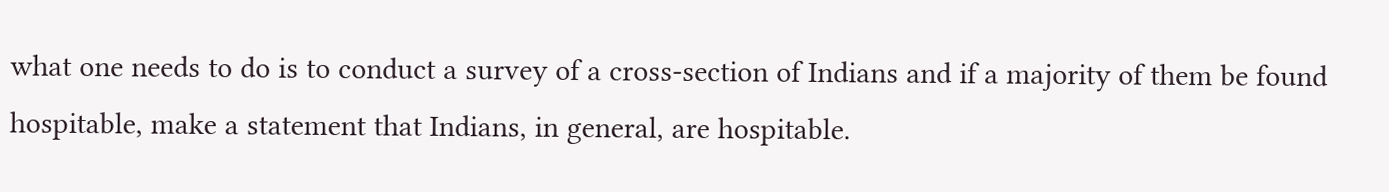what one needs to do is to conduct a survey of a cross-section of Indians and if a majority of them be found hospitable, make a statement that Indians, in general, are hospitable.